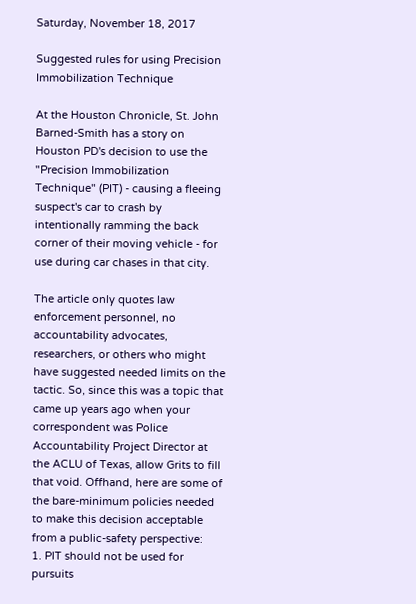Saturday, November 18, 2017

Suggested rules for using Precision Immobilization Technique

At the Houston Chronicle, St. John Barned-Smith has a story on Houston PD's decision to use the "Precision Immobilization Technique" (PIT) - causing a fleeing suspect's car to crash by intentionally ramming the back corner of their moving vehicle - for use during car chases in that city.

The article only quotes law enforcement personnel, no accountability advocates, researchers, or others who might have suggested needed limits on the tactic. So, since this was a topic that came up years ago when your correspondent was Police Accountability Project Director at the ACLU of Texas, allow Grits to fill that void. Offhand, here are some of the bare-minimum policies needed to make this decision acceptable from a public-safety perspective:
1. PIT should not be used for pursuits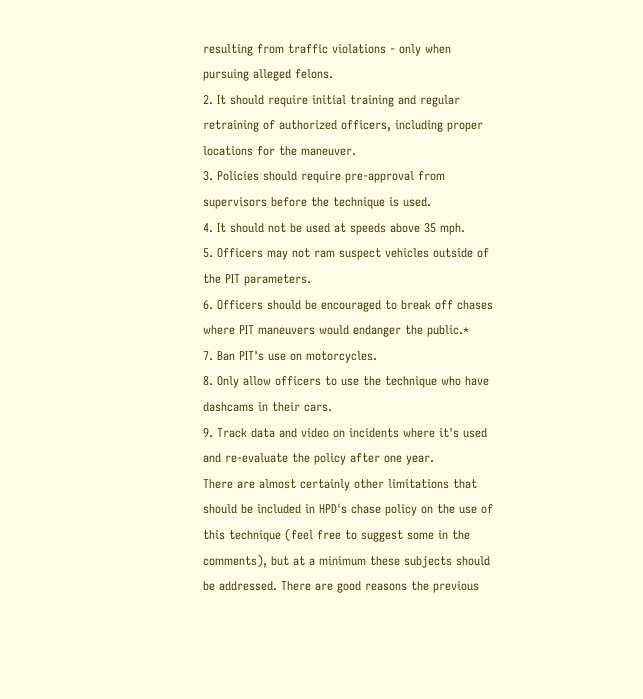resulting from traffic violations - only when pursuing alleged felons.
2. It should require initial training and regular retraining of authorized officers, including proper locations for the maneuver.
3. Policies should require pre-approval from supervisors before the technique is used.
4. It should not be used at speeds above 35 mph.
5. Officers may not ram suspect vehicles outside of the PIT parameters.
6. Officers should be encouraged to break off chases where PIT maneuvers would endanger the public.*
7. Ban PIT's use on motorcycles.
8. Only allow officers to use the technique who have dashcams in their cars.
9. Track data and video on incidents where it's used and re-evaluate the policy after one year.
There are almost certainly other limitations that should be included in HPD's chase policy on the use of this technique (feel free to suggest some in the comments), but at a minimum these subjects should be addressed. There are good reasons the previous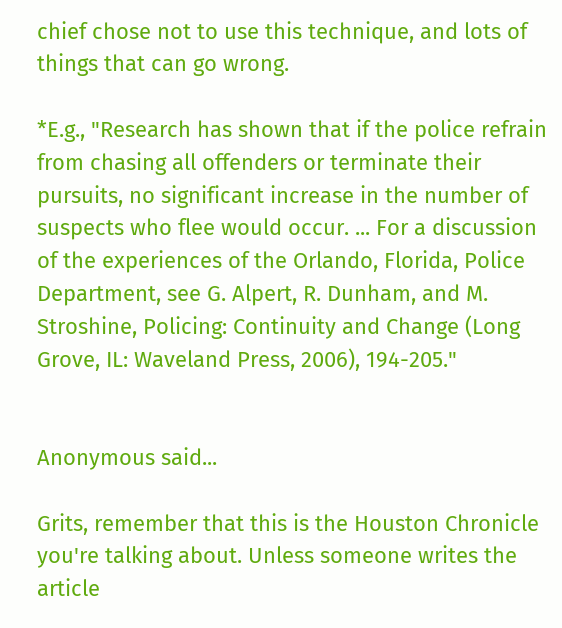chief chose not to use this technique, and lots of things that can go wrong.

*E.g., "Research has shown that if the police refrain from chasing all offenders or terminate their pursuits, no significant increase in the number of suspects who flee would occur. ... For a discussion of the experiences of the Orlando, Florida, Police Department, see G. Alpert, R. Dunham, and M. Stroshine, Policing: Continuity and Change (Long Grove, IL: Waveland Press, 2006), 194-205."


Anonymous said...

Grits, remember that this is the Houston Chronicle you're talking about. Unless someone writes the article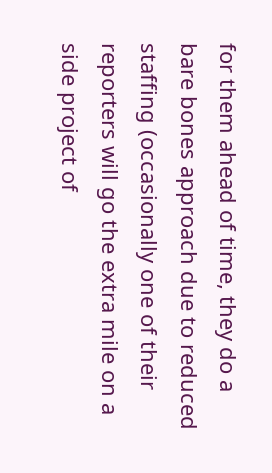for them ahead of time, they do a bare bones approach due to reduced staffing (occasionally one of their reporters will go the extra mile on a side project of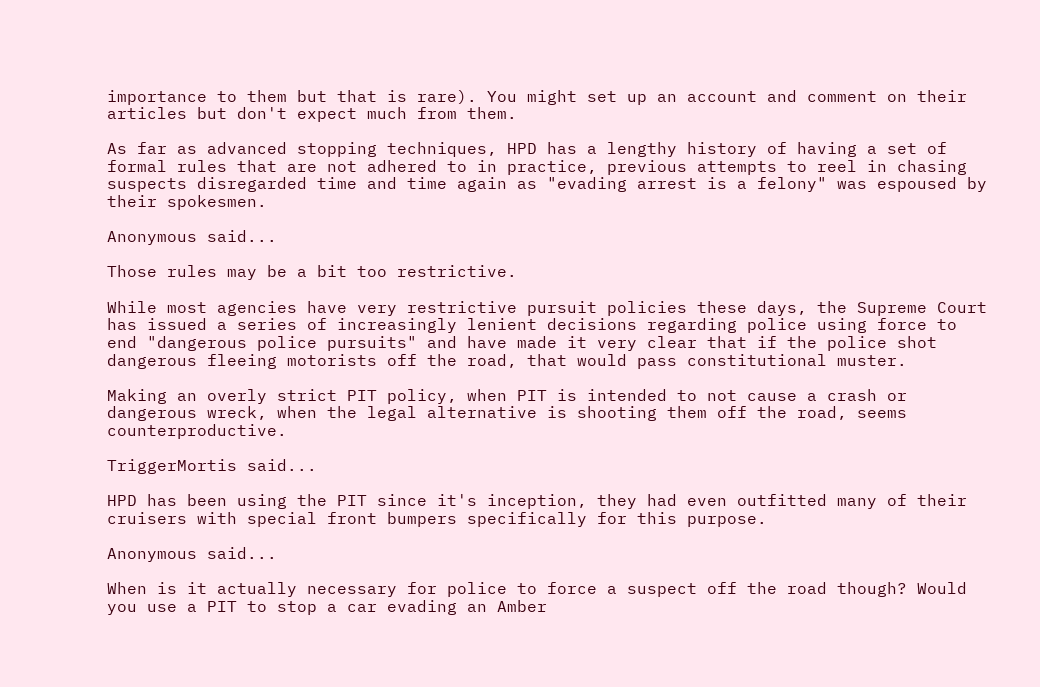importance to them but that is rare). You might set up an account and comment on their articles but don't expect much from them.

As far as advanced stopping techniques, HPD has a lengthy history of having a set of formal rules that are not adhered to in practice, previous attempts to reel in chasing suspects disregarded time and time again as "evading arrest is a felony" was espoused by their spokesmen.

Anonymous said...

Those rules may be a bit too restrictive.

While most agencies have very restrictive pursuit policies these days, the Supreme Court has issued a series of increasingly lenient decisions regarding police using force to end "dangerous police pursuits" and have made it very clear that if the police shot dangerous fleeing motorists off the road, that would pass constitutional muster.

Making an overly strict PIT policy, when PIT is intended to not cause a crash or dangerous wreck, when the legal alternative is shooting them off the road, seems counterproductive.

TriggerMortis said...

HPD has been using the PIT since it's inception, they had even outfitted many of their cruisers with special front bumpers specifically for this purpose.

Anonymous said...

When is it actually necessary for police to force a suspect off the road though? Would you use a PIT to stop a car evading an Amber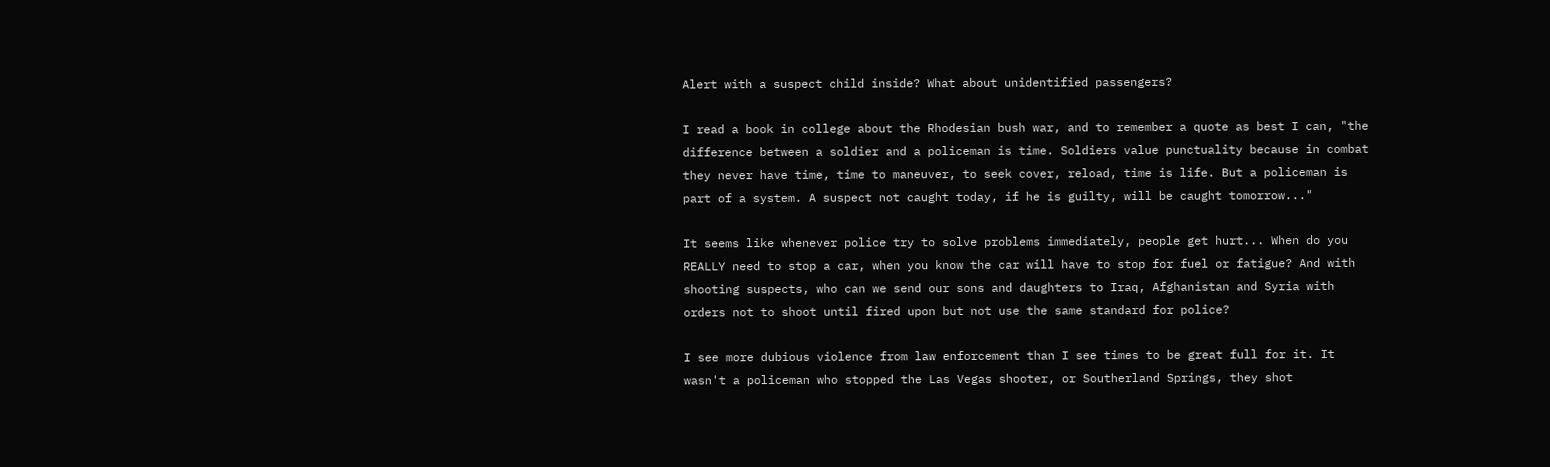Alert with a suspect child inside? What about unidentified passengers?

I read a book in college about the Rhodesian bush war, and to remember a quote as best I can, "the difference between a soldier and a policeman is time. Soldiers value punctuality because in combat they never have time, time to maneuver, to seek cover, reload, time is life. But a policeman is part of a system. A suspect not caught today, if he is guilty, will be caught tomorrow..."

It seems like whenever police try to solve problems immediately, people get hurt... When do you REALLY need to stop a car, when you know the car will have to stop for fuel or fatigue? And with shooting suspects, who can we send our sons and daughters to Iraq, Afghanistan and Syria with orders not to shoot until fired upon but not use the same standard for police?

I see more dubious violence from law enforcement than I see times to be great full for it. It wasn't a policeman who stopped the Las Vegas shooter, or Southerland Springs, they shot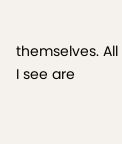themselves. All I see are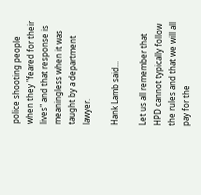police shooting people when they "feared for their lives" and that response is meaningless when it was taught by a department lawyer.

Hank Lamb said...

Let us all remember that HPD cannot typically follow the rules and that we will all pay for the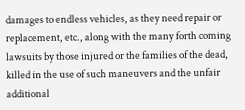damages to endless vehicles, as they need repair or replacement, etc., along with the many forth coming lawsuits by those injured or the families of the dead, killed in the use of such maneuvers and the unfair additional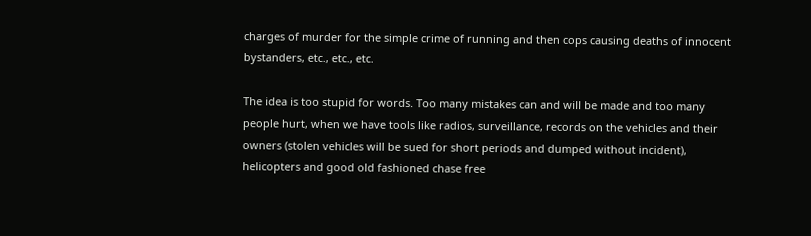charges of murder for the simple crime of running and then cops causing deaths of innocent bystanders, etc., etc., etc.

The idea is too stupid for words. Too many mistakes can and will be made and too many people hurt, when we have tools like radios, surveillance, records on the vehicles and their owners (stolen vehicles will be sued for short periods and dumped without incident), helicopters and good old fashioned chase free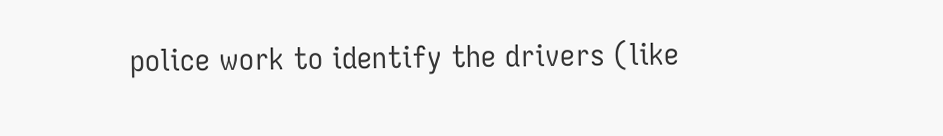police work to identify the drivers (like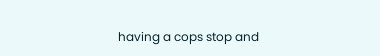having a cops stop and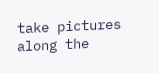take pictures along the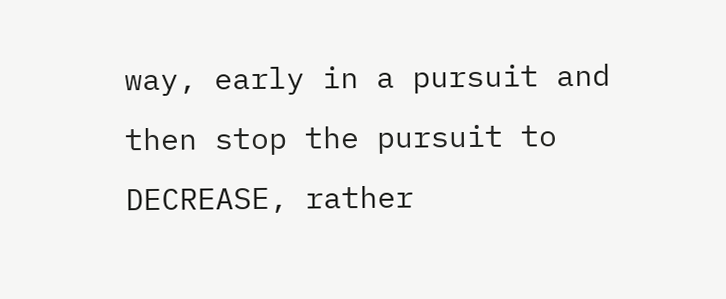way, early in a pursuit and then stop the pursuit to DECREASE, rather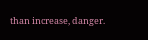than increase, danger.